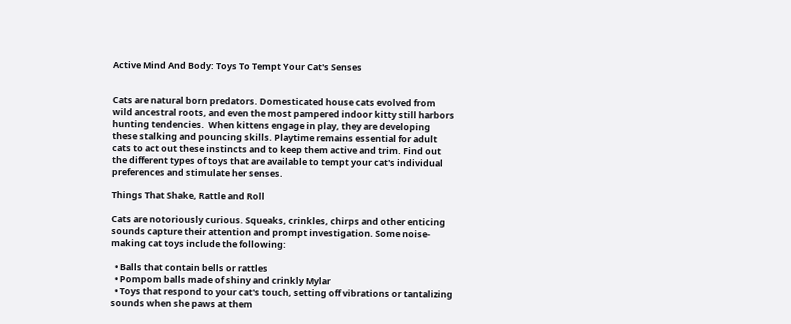Active Mind And Body: Toys To Tempt Your Cat's Senses


Cats are natural born predators. Domesticated house cats evolved from wild ancestral roots, and even the most pampered indoor kitty still harbors hunting tendencies.  When kittens engage in play, they are developing these stalking and pouncing skills. Playtime remains essential for adult cats to act out these instincts and to keep them active and trim. Find out the different types of toys that are available to tempt your cat's individual preferences and stimulate her senses.

Things That Shake, Rattle and Roll

Cats are notoriously curious. Squeaks, crinkles, chirps and other enticing sounds capture their attention and prompt investigation. Some noise-making cat toys include the following:

  • Balls that contain bells or rattles
  • Pompom balls made of shiny and crinkly Mylar
  • Toys that respond to your cat's touch, setting off vibrations or tantalizing sounds when she paws at them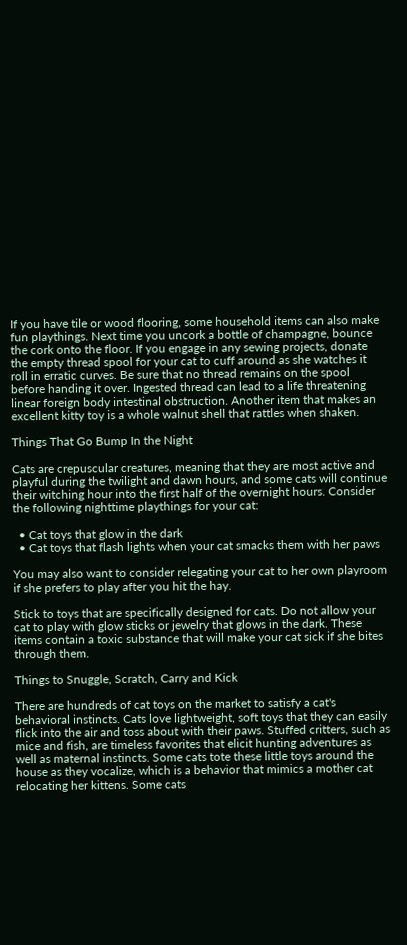If you have tile or wood flooring, some household items can also make fun playthings. Next time you uncork a bottle of champagne, bounce the cork onto the floor. If you engage in any sewing projects, donate the empty thread spool for your cat to cuff around as she watches it roll in erratic curves. Be sure that no thread remains on the spool before handing it over. Ingested thread can lead to a life threatening linear foreign body intestinal obstruction. Another item that makes an excellent kitty toy is a whole walnut shell that rattles when shaken.

Things That Go Bump In the Night

Cats are crepuscular creatures, meaning that they are most active and playful during the twilight and dawn hours, and some cats will continue their witching hour into the first half of the overnight hours. Consider the following nighttime playthings for your cat:

  • Cat toys that glow in the dark
  • Cat toys that flash lights when your cat smacks them with her paws

You may also want to consider relegating your cat to her own playroom if she prefers to play after you hit the hay.

Stick to toys that are specifically designed for cats. Do not allow your cat to play with glow sticks or jewelry that glows in the dark. These items contain a toxic substance that will make your cat sick if she bites through them.

Things to Snuggle, Scratch, Carry and Kick

There are hundreds of cat toys on the market to satisfy a cat's behavioral instincts. Cats love lightweight, soft toys that they can easily flick into the air and toss about with their paws. Stuffed critters, such as mice and fish, are timeless favorites that elicit hunting adventures as well as maternal instincts. Some cats tote these little toys around the house as they vocalize, which is a behavior that mimics a mother cat relocating her kittens. Some cats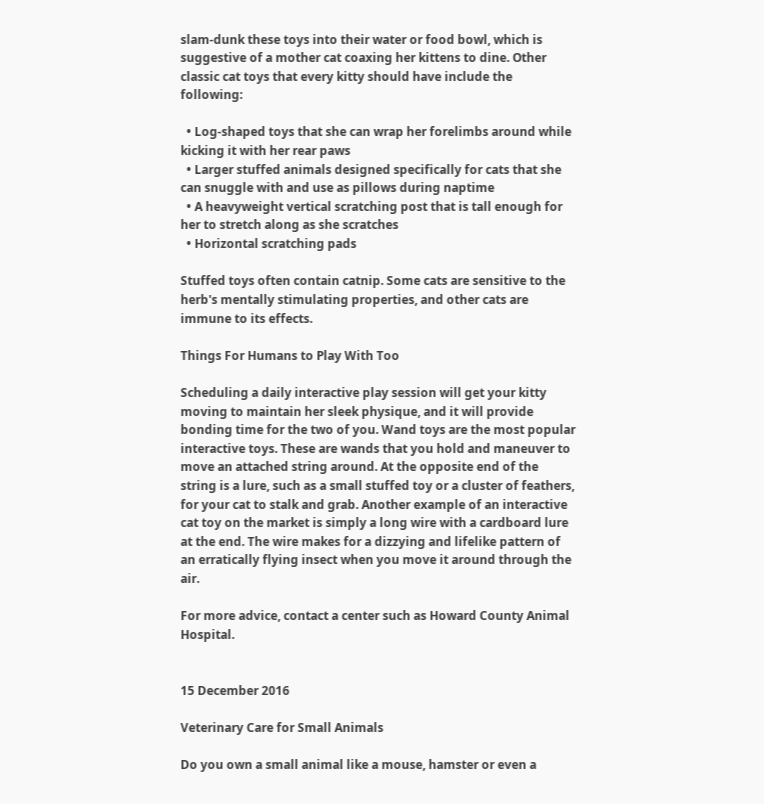slam-dunk these toys into their water or food bowl, which is suggestive of a mother cat coaxing her kittens to dine. Other classic cat toys that every kitty should have include the following:

  • Log-shaped toys that she can wrap her forelimbs around while kicking it with her rear paws
  • Larger stuffed animals designed specifically for cats that she can snuggle with and use as pillows during naptime
  • A heavyweight vertical scratching post that is tall enough for her to stretch along as she scratches
  • Horizontal scratching pads

Stuffed toys often contain catnip. Some cats are sensitive to the herb's mentally stimulating properties, and other cats are immune to its effects.

Things For Humans to Play With Too

Scheduling a daily interactive play session will get your kitty moving to maintain her sleek physique, and it will provide bonding time for the two of you. Wand toys are the most popular interactive toys. These are wands that you hold and maneuver to move an attached string around. At the opposite end of the string is a lure, such as a small stuffed toy or a cluster of feathers, for your cat to stalk and grab. Another example of an interactive cat toy on the market is simply a long wire with a cardboard lure at the end. The wire makes for a dizzying and lifelike pattern of an erratically flying insect when you move it around through the air.

For more advice, contact a center such as Howard County Animal Hospital.


15 December 2016

Veterinary Care for Small Animals

Do you own a small animal like a mouse, hamster or even a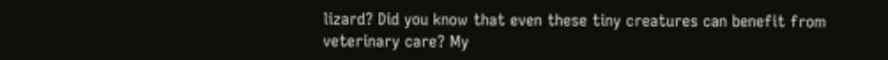lizard? Did you know that even these tiny creatures can benefit from veterinary care? My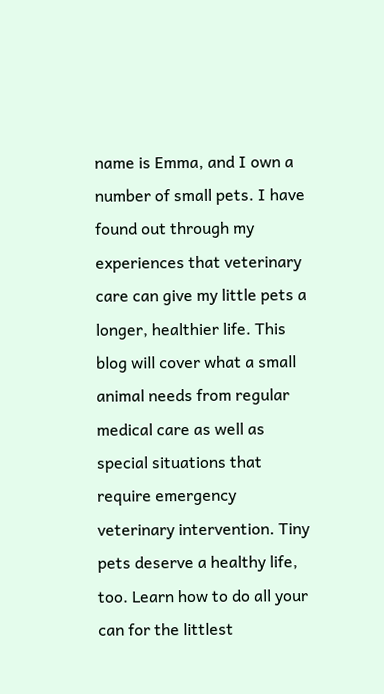name is Emma, and I own a number of small pets. I have found out through my experiences that veterinary care can give my little pets a longer, healthier life. This blog will cover what a small animal needs from regular medical care as well as special situations that require emergency veterinary intervention. Tiny pets deserve a healthy life, too. Learn how to do all your can for the littlest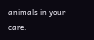animals in your care.